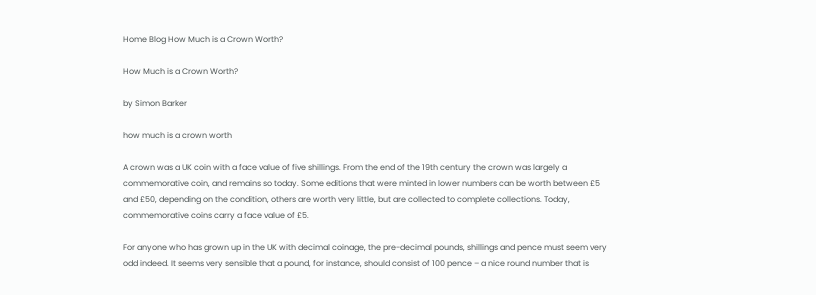Home Blog How Much is a Crown Worth?

How Much is a Crown Worth?

by Simon Barker

how much is a crown worth

A crown was a UK coin with a face value of five shillings. From the end of the 19th century the crown was largely a commemorative coin, and remains so today. Some editions that were minted in lower numbers can be worth between £5 and £50, depending on the condition, others are worth very little, but are collected to complete collections. Today, commemorative coins carry a face value of £5.

For anyone who has grown up in the UK with decimal coinage, the pre-decimal pounds, shillings and pence must seem very odd indeed. It seems very sensible that a pound, for instance, should consist of 100 pence – a nice round number that is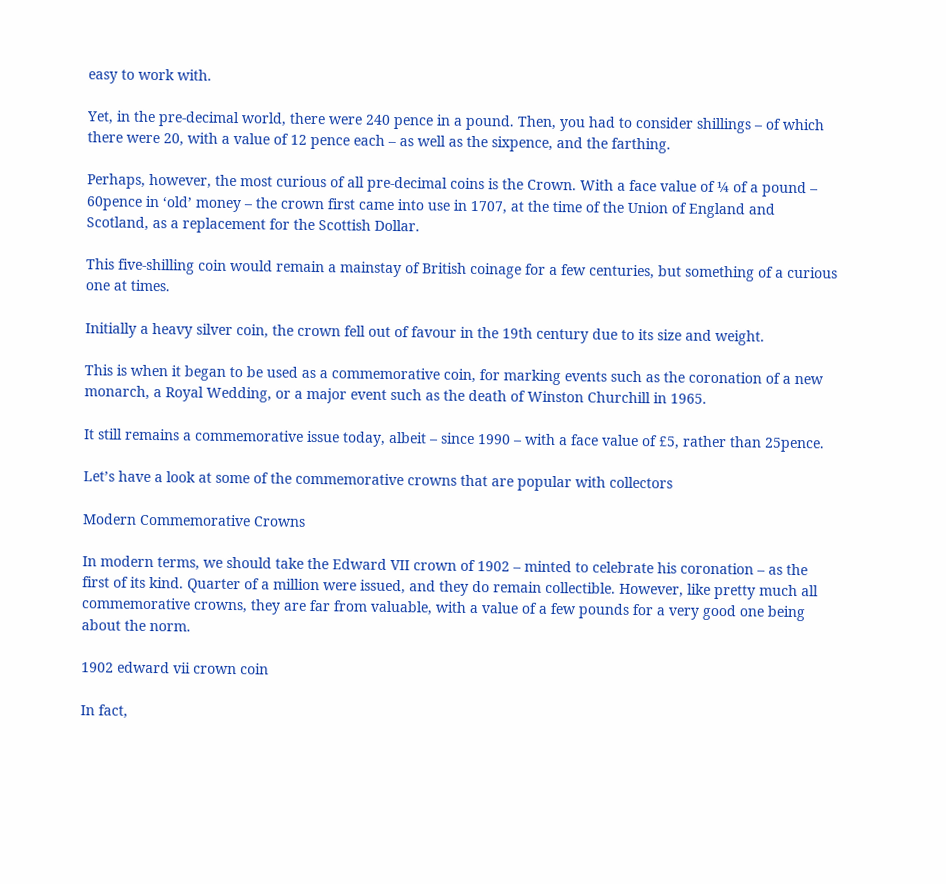easy to work with.

Yet, in the pre-decimal world, there were 240 pence in a pound. Then, you had to consider shillings – of which there were 20, with a value of 12 pence each – as well as the sixpence, and the farthing.

Perhaps, however, the most curious of all pre-decimal coins is the Crown. With a face value of ¼ of a pound – 60pence in ‘old’ money – the crown first came into use in 1707, at the time of the Union of England and Scotland, as a replacement for the Scottish Dollar.

This five-shilling coin would remain a mainstay of British coinage for a few centuries, but something of a curious one at times.

Initially a heavy silver coin, the crown fell out of favour in the 19th century due to its size and weight.

This is when it began to be used as a commemorative coin, for marking events such as the coronation of a new monarch, a Royal Wedding, or a major event such as the death of Winston Churchill in 1965.

It still remains a commemorative issue today, albeit – since 1990 – with a face value of £5, rather than 25pence.

Let’s have a look at some of the commemorative crowns that are popular with collectors

Modern Commemorative Crowns

In modern terms, we should take the Edward VII crown of 1902 – minted to celebrate his coronation – as the first of its kind. Quarter of a million were issued, and they do remain collectible. However, like pretty much all commemorative crowns, they are far from valuable, with a value of a few pounds for a very good one being about the norm.

1902 edward vii crown coin

In fact,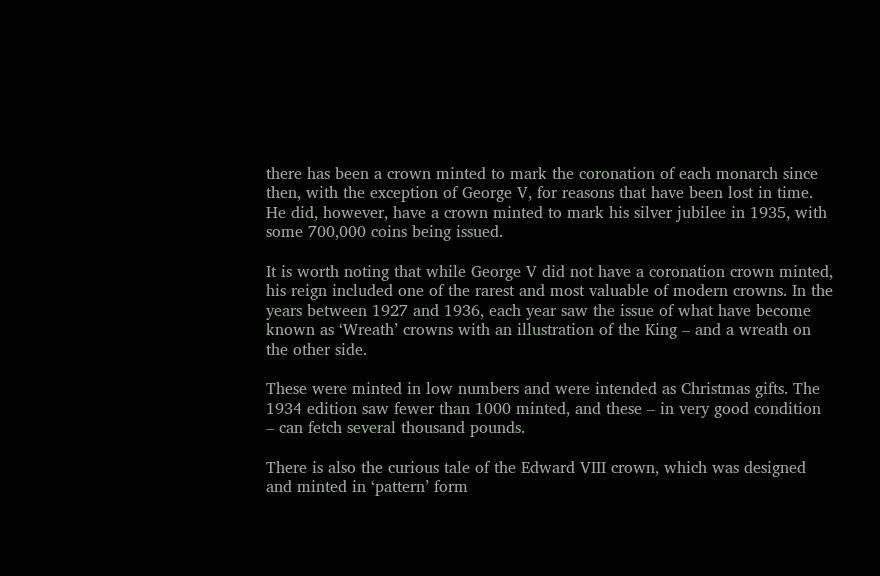there has been a crown minted to mark the coronation of each monarch since then, with the exception of George V, for reasons that have been lost in time. He did, however, have a crown minted to mark his silver jubilee in 1935, with some 700,000 coins being issued.

It is worth noting that while George V did not have a coronation crown minted, his reign included one of the rarest and most valuable of modern crowns. In the years between 1927 and 1936, each year saw the issue of what have become known as ‘Wreath’ crowns with an illustration of the King – and a wreath on the other side.

These were minted in low numbers and were intended as Christmas gifts. The 1934 edition saw fewer than 1000 minted, and these – in very good condition – can fetch several thousand pounds.

There is also the curious tale of the Edward VIII crown, which was designed and minted in ‘pattern’ form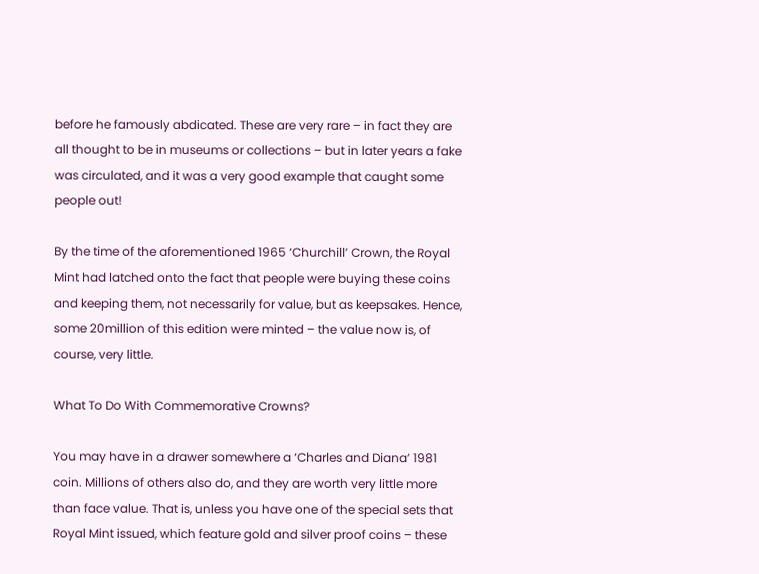before he famously abdicated. These are very rare – in fact they are all thought to be in museums or collections – but in later years a fake was circulated, and it was a very good example that caught some people out!

By the time of the aforementioned 1965 ‘Churchill’ Crown, the Royal Mint had latched onto the fact that people were buying these coins and keeping them, not necessarily for value, but as keepsakes. Hence, some 20million of this edition were minted – the value now is, of course, very little.

What To Do With Commemorative Crowns?

You may have in a drawer somewhere a ‘Charles and Diana’ 1981 coin. Millions of others also do, and they are worth very little more than face value. That is, unless you have one of the special sets that Royal Mint issued, which feature gold and silver proof coins – these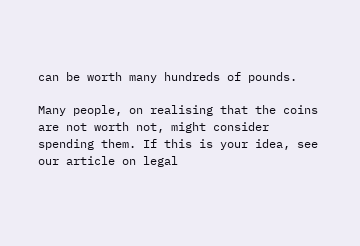can be worth many hundreds of pounds.

Many people, on realising that the coins are not worth not, might consider spending them. If this is your idea, see our article on legal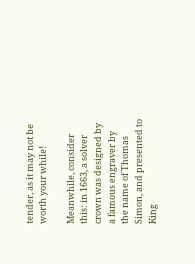tender, as it may not be worth your while!

Meanwhile, consider this: in 1663, a solver crown was designed by a famous engraver by the name of Thomas Simon, and presented to King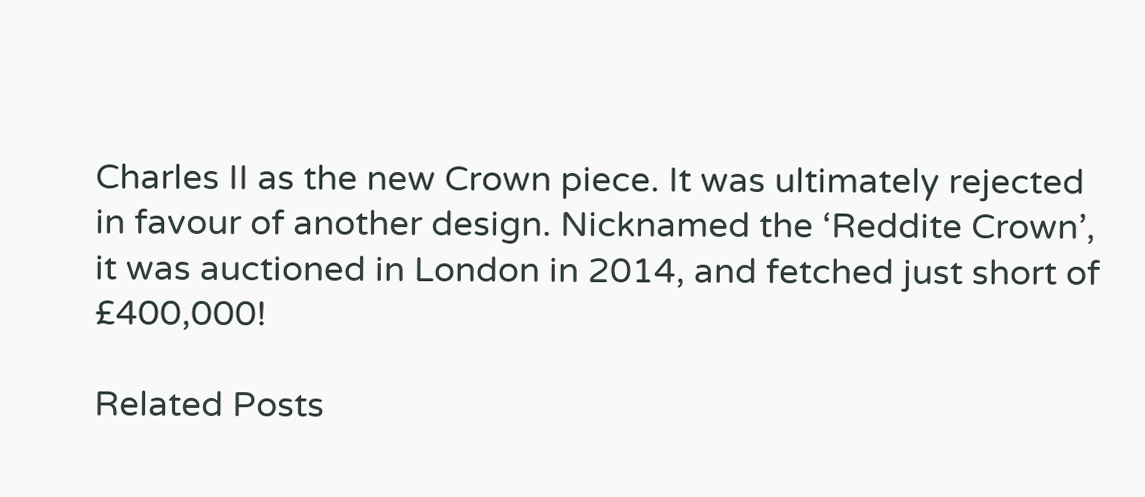Charles II as the new Crown piece. It was ultimately rejected in favour of another design. Nicknamed the ‘Reddite Crown’, it was auctioned in London in 2014, and fetched just short of £400,000!

Related Posts